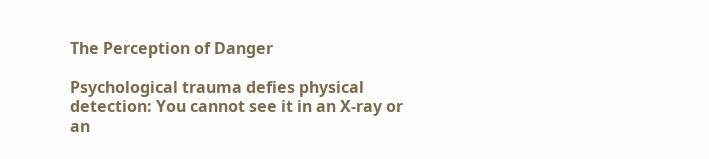The Perception of Danger

Psychological trauma defies physical detection: You cannot see it in an X-ray or an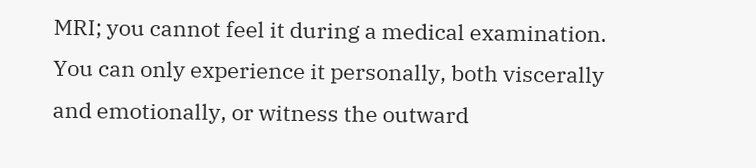MRI; you cannot feel it during a medical examination. You can only experience it personally, both viscerally and emotionally, or witness the outward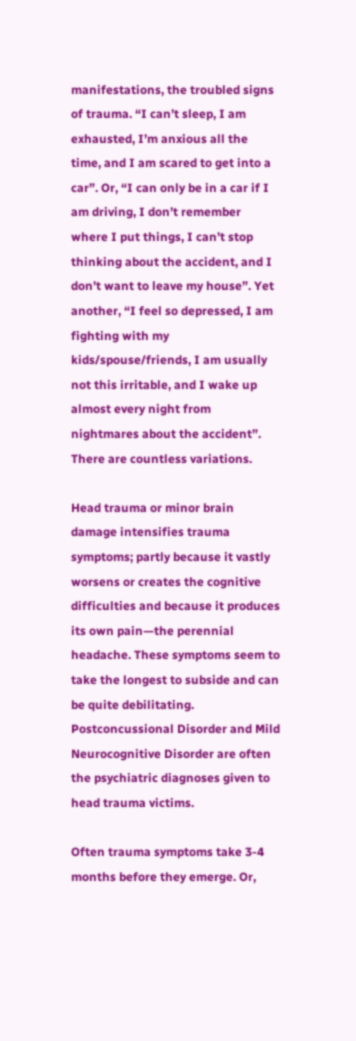manifestations, the troubled signs of trauma. “I can’t sleep, I am exhausted, I’m anxious all the time, and I am scared to get into a car”. Or, “I can only be in a car if I am driving, I don’t remember where I put things, I can’t stop thinking about the accident, and I don’t want to leave my house”. Yet another, “I feel so depressed, I am fighting with my kids/spouse/friends, I am usually not this irritable, and I wake up almost every night from nightmares about the accident”. There are countless variations.

Head trauma or minor brain damage intensifies trauma symptoms; partly because it vastly worsens or creates the cognitive difficulties and because it produces its own pain—the perennial headache. These symptoms seem to take the longest to subside and can be quite debilitating. Postconcussional Disorder and Mild Neurocognitive Disorder are often the psychiatric diagnoses given to head trauma victims.

Often trauma symptoms take 3-4 months before they emerge. Or,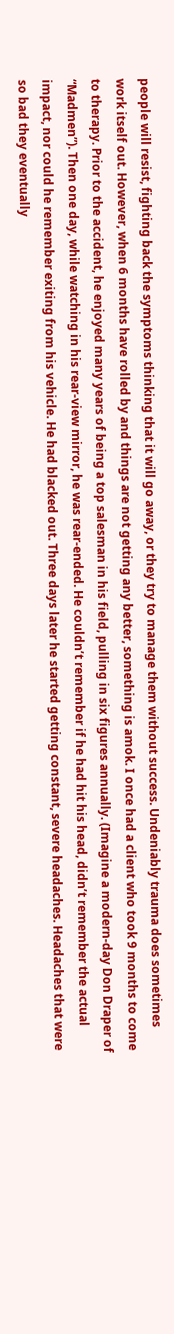people will resist, fighting back the symptoms thinking that it will go away, or they try to manage them without success. Undeniably trauma does sometimes work itself out. However, when 6 months have rolled by and things are not getting any better, something is amok. I once had a client who took 9 months to come to therapy. Prior to the accident, he enjoyed many years of being a top salesman in his field, pulling in six figures annually. (Imagine a modern-day Don Draper of “Madmen”). Then one day, while watching in his rear-view mirror, he was rear-ended. He couldn’t remember if he had hit his head, didn’t remember the actual impact, nor could he remember exiting from his vehicle. He had blacked out. Three days later he started getting constant, severe headaches. Headaches that were so bad they eventually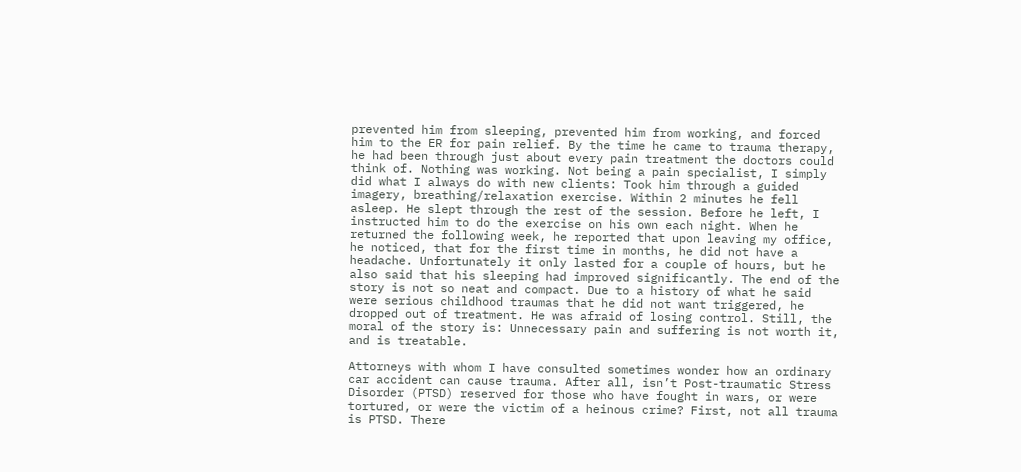prevented him from sleeping, prevented him from working, and forced him to the ER for pain relief. By the time he came to trauma therapy, he had been through just about every pain treatment the doctors could think of. Nothing was working. Not being a pain specialist, I simply did what I always do with new clients: Took him through a guided imagery, breathing/relaxation exercise. Within 2 minutes he fell asleep. He slept through the rest of the session. Before he left, I instructed him to do the exercise on his own each night. When he returned the following week, he reported that upon leaving my office, he noticed, that for the first time in months, he did not have a headache. Unfortunately it only lasted for a couple of hours, but he also said that his sleeping had improved significantly. The end of the story is not so neat and compact. Due to a history of what he said were serious childhood traumas that he did not want triggered, he dropped out of treatment. He was afraid of losing control. Still, the moral of the story is: Unnecessary pain and suffering is not worth it, and is treatable.

Attorneys with whom I have consulted sometimes wonder how an ordinary car accident can cause trauma. After all, isn’t Post-traumatic Stress Disorder (PTSD) reserved for those who have fought in wars, or were tortured, or were the victim of a heinous crime? First, not all trauma is PTSD. There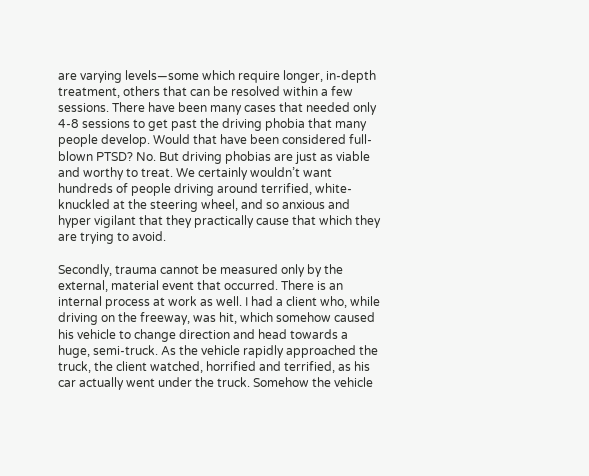are varying levels—some which require longer, in-depth treatment, others that can be resolved within a few sessions. There have been many cases that needed only 4-8 sessions to get past the driving phobia that many people develop. Would that have been considered full-blown PTSD? No. But driving phobias are just as viable and worthy to treat. We certainly wouldn’t want hundreds of people driving around terrified, white-knuckled at the steering wheel, and so anxious and hyper vigilant that they practically cause that which they are trying to avoid.

Secondly, trauma cannot be measured only by the external, material event that occurred. There is an internal process at work as well. I had a client who, while driving on the freeway, was hit, which somehow caused his vehicle to change direction and head towards a huge, semi-truck. As the vehicle rapidly approached the truck, the client watched, horrified and terrified, as his car actually went under the truck. Somehow the vehicle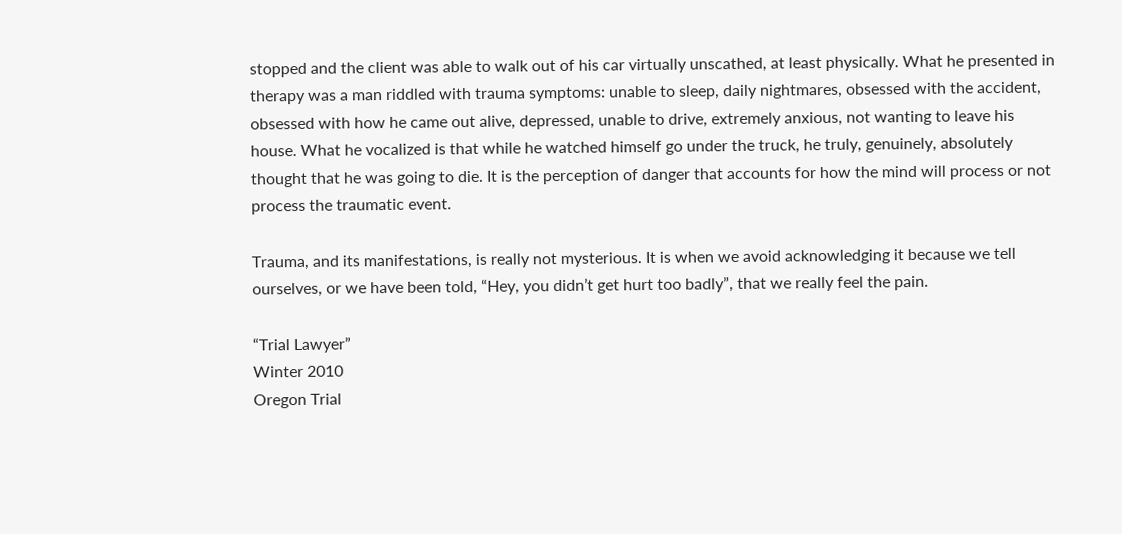stopped and the client was able to walk out of his car virtually unscathed, at least physically. What he presented in therapy was a man riddled with trauma symptoms: unable to sleep, daily nightmares, obsessed with the accident, obsessed with how he came out alive, depressed, unable to drive, extremely anxious, not wanting to leave his house. What he vocalized is that while he watched himself go under the truck, he truly, genuinely, absolutely thought that he was going to die. It is the perception of danger that accounts for how the mind will process or not process the traumatic event.

Trauma, and its manifestations, is really not mysterious. It is when we avoid acknowledging it because we tell ourselves, or we have been told, “Hey, you didn’t get hurt too badly”, that we really feel the pain.

“Trial Lawyer”
Winter 2010
Oregon Trial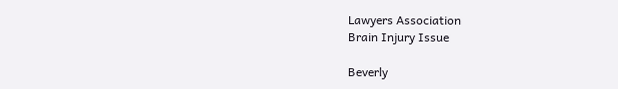Lawyers Association
Brain Injury Issue

Beverly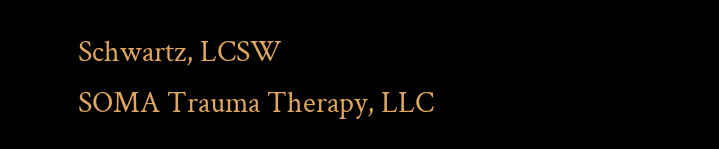Schwartz, LCSW
SOMA Trauma Therapy, LLC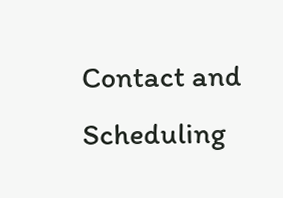Contact and Scheduling